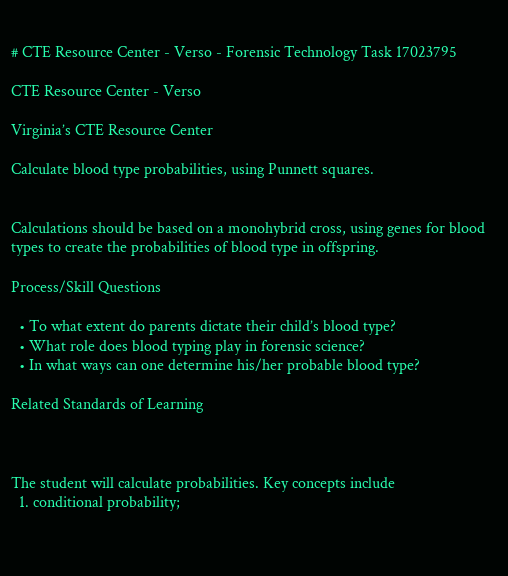# CTE Resource Center - Verso - Forensic Technology Task 17023795

CTE Resource Center - Verso

Virginia’s CTE Resource Center

Calculate blood type probabilities, using Punnett squares.


Calculations should be based on a monohybrid cross, using genes for blood types to create the probabilities of blood type in offspring.

Process/Skill Questions

  • To what extent do parents dictate their child’s blood type?
  • What role does blood typing play in forensic science?
  • In what ways can one determine his/her probable blood type?

Related Standards of Learning



The student will calculate probabilities. Key concepts include
  1. conditional probability;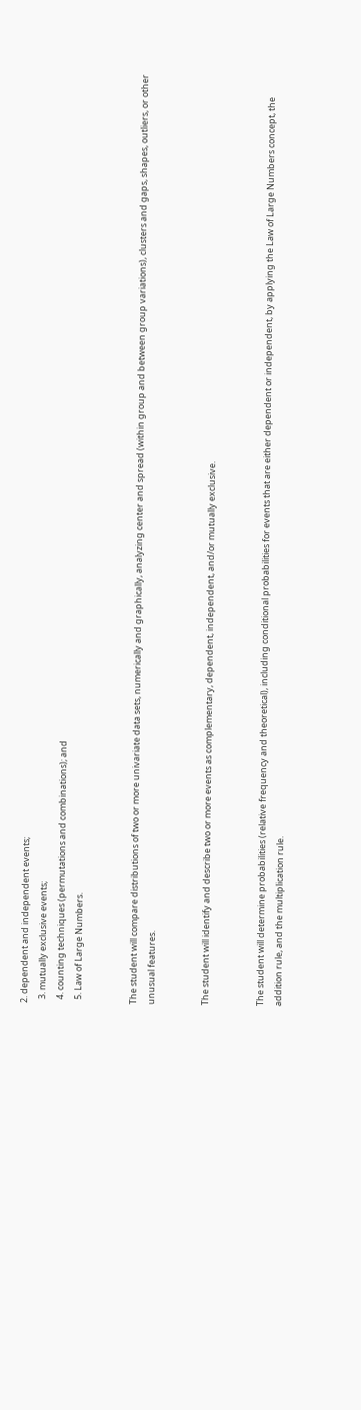2. dependent and independent events;
  3. mutually exclusive events;
  4. counting techniques (permutations and combinations); and
  5. Law of Large Numbers.


The student will compare distributions of two or more univariate data sets, numerically and graphically, analyzing center and spread (within group and between group variations), clusters and gaps, shapes, outliers, or other unusual features.


The student will identify and describe two or more events as complementary, dependent, independent, and/or mutually exclusive.


The student will determine probabilities (relative frequency and theoretical), including conditional probabilities for events that are either dependent or independent, by applying the Law of Large Numbers concept, the addition rule, and the multiplication rule.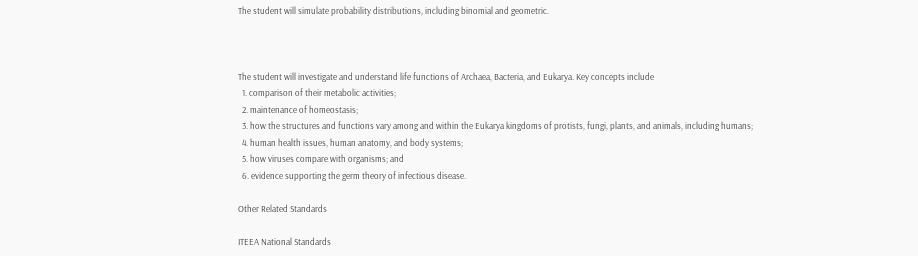The student will simulate probability distributions, including binomial and geometric.



The student will investigate and understand life functions of Archaea, Bacteria, and Eukarya. Key concepts include
  1. comparison of their metabolic activities;
  2. maintenance of homeostasis;
  3. how the structures and functions vary among and within the Eukarya kingdoms of protists, fungi, plants, and animals, including humans;
  4. human health issues, human anatomy, and body systems;
  5. how viruses compare with organisms; and
  6. evidence supporting the germ theory of infectious disease.

Other Related Standards

ITEEA National Standards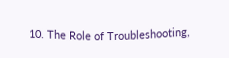10. The Role of Troubleshooting,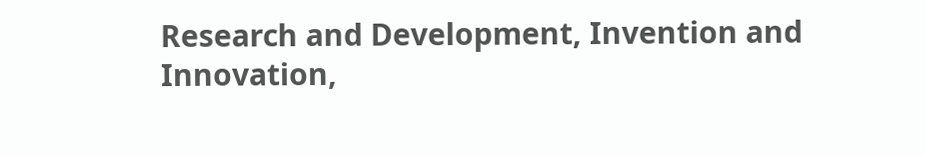Research and Development, Invention and Innovation,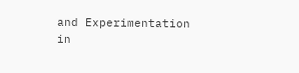and Experimentation in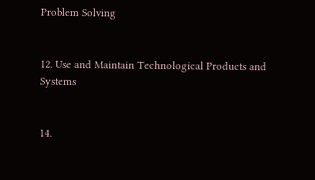Problem Solving


12. Use and Maintain Technological Products and Systems


14.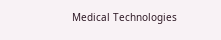Medical Technologies